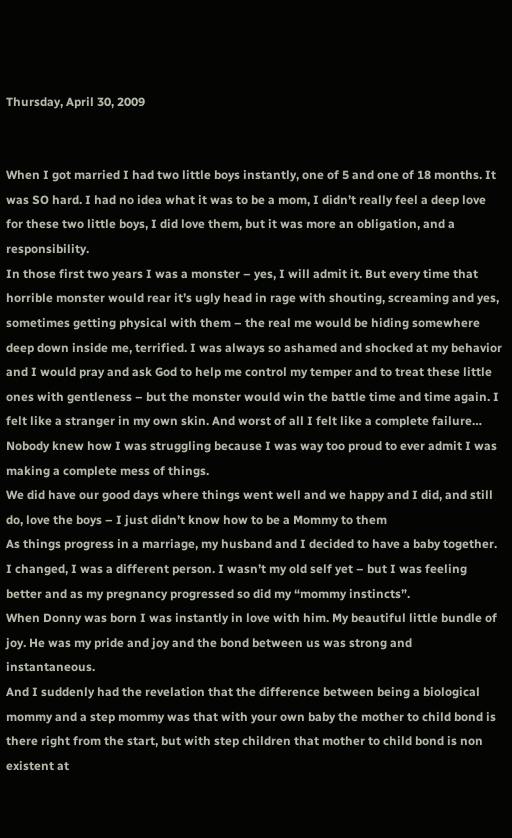Thursday, April 30, 2009


When I got married I had two little boys instantly, one of 5 and one of 18 months. It was SO hard. I had no idea what it was to be a mom, I didn’t really feel a deep love for these two little boys, I did love them, but it was more an obligation, and a responsibility.
In those first two years I was a monster – yes, I will admit it. But every time that horrible monster would rear it’s ugly head in rage with shouting, screaming and yes, sometimes getting physical with them – the real me would be hiding somewhere deep down inside me, terrified. I was always so ashamed and shocked at my behavior and I would pray and ask God to help me control my temper and to treat these little ones with gentleness – but the monster would win the battle time and time again. I felt like a stranger in my own skin. And worst of all I felt like a complete failure…
Nobody knew how I was struggling because I was way too proud to ever admit I was making a complete mess of things.
We did have our good days where things went well and we happy and I did, and still do, love the boys – I just didn’t know how to be a Mommy to them
As things progress in a marriage, my husband and I decided to have a baby together. I changed, I was a different person. I wasn’t my old self yet – but I was feeling better and as my pregnancy progressed so did my “mommy instincts”.
When Donny was born I was instantly in love with him. My beautiful little bundle of joy. He was my pride and joy and the bond between us was strong and instantaneous.
And I suddenly had the revelation that the difference between being a biological mommy and a step mommy was that with your own baby the mother to child bond is there right from the start, but with step children that mother to child bond is non existent at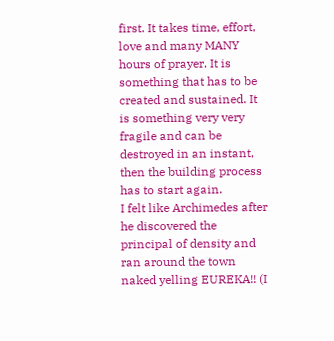first. It takes time, effort, love and many MANY hours of prayer. It is something that has to be created and sustained. It is something very very fragile and can be destroyed in an instant, then the building process has to start again.
I felt like Archimedes after he discovered the principal of density and ran around the town naked yelling EUREKA!! (I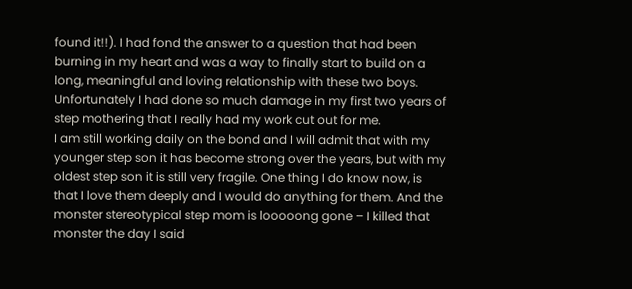found it!!). I had fond the answer to a question that had been burning in my heart and was a way to finally start to build on a long, meaningful and loving relationship with these two boys. Unfortunately I had done so much damage in my first two years of step mothering that I really had my work cut out for me.
I am still working daily on the bond and I will admit that with my younger step son it has become strong over the years, but with my oldest step son it is still very fragile. One thing I do know now, is that I love them deeply and I would do anything for them. And the monster stereotypical step mom is looooong gone – I killed that monster the day I said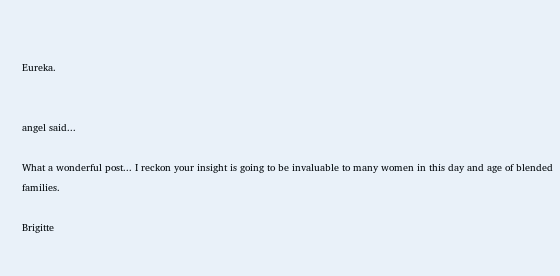Eureka.


angel said...

What a wonderful post... I reckon your insight is going to be invaluable to many women in this day and age of blended families.

Brigitte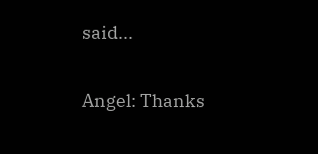said...

Angel: Thanks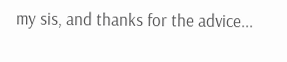my sis, and thanks for the advice...